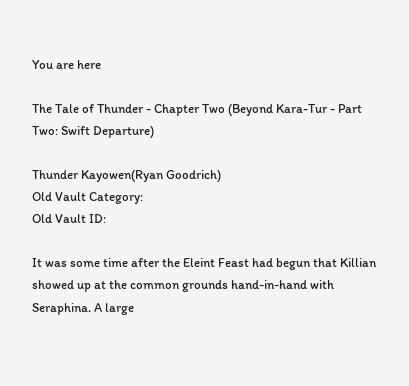You are here

The Tale of Thunder - Chapter Two (Beyond Kara-Tur - Part Two: Swift Departure)

Thunder Kayowen(Ryan Goodrich)
Old Vault Category:
Old Vault ID:

It was some time after the Eleint Feast had begun that Killian showed up at the common grounds hand-in-hand with Seraphina. A large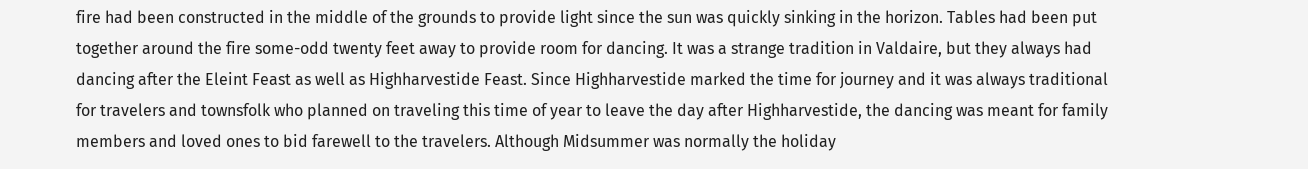fire had been constructed in the middle of the grounds to provide light since the sun was quickly sinking in the horizon. Tables had been put together around the fire some-odd twenty feet away to provide room for dancing. It was a strange tradition in Valdaire, but they always had dancing after the Eleint Feast as well as Highharvestide Feast. Since Highharvestide marked the time for journey and it was always traditional for travelers and townsfolk who planned on traveling this time of year to leave the day after Highharvestide, the dancing was meant for family members and loved ones to bid farewell to the travelers. Although Midsummer was normally the holiday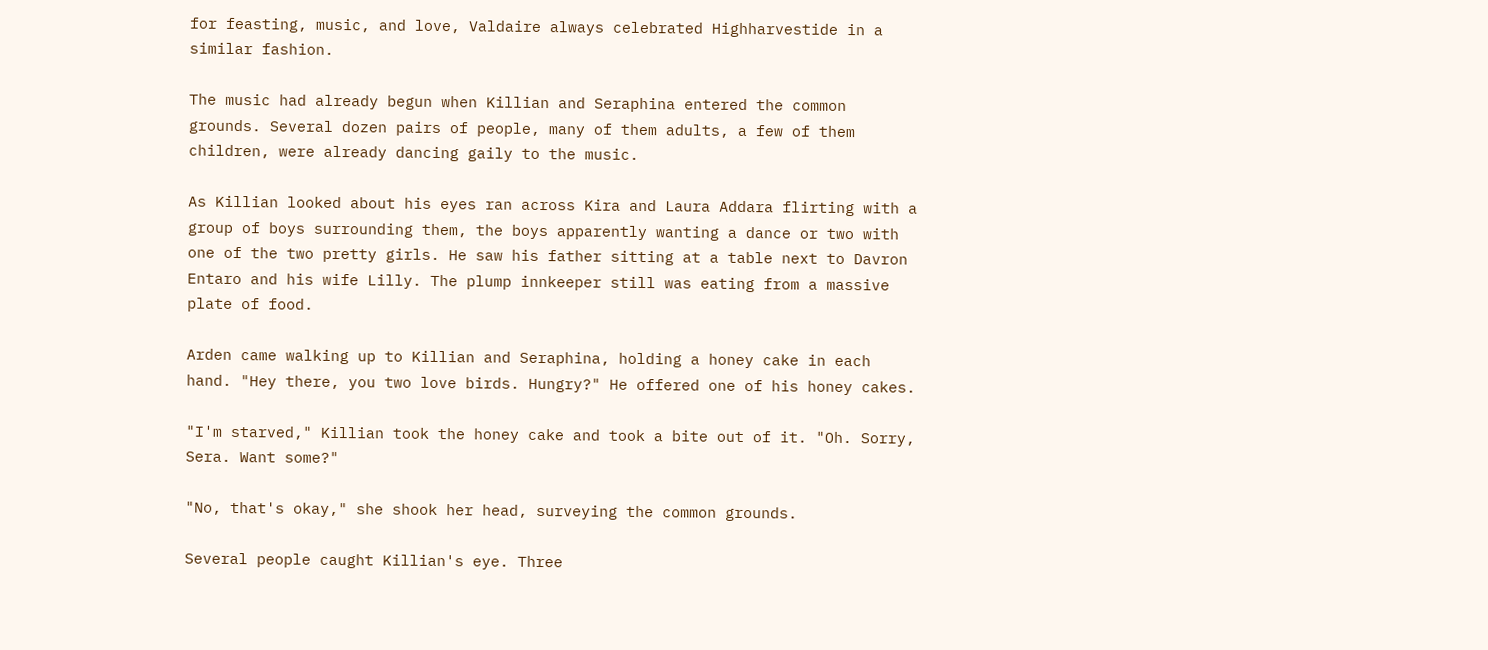for feasting, music, and love, Valdaire always celebrated Highharvestide in a similar fashion.

The music had already begun when Killian and Seraphina entered the common grounds. Several dozen pairs of people, many of them adults, a few of them children, were already dancing gaily to the music.

As Killian looked about his eyes ran across Kira and Laura Addara flirting with a group of boys surrounding them, the boys apparently wanting a dance or two with one of the two pretty girls. He saw his father sitting at a table next to Davron Entaro and his wife Lilly. The plump innkeeper still was eating from a massive plate of food.

Arden came walking up to Killian and Seraphina, holding a honey cake in each hand. "Hey there, you two love birds. Hungry?" He offered one of his honey cakes.

"I'm starved," Killian took the honey cake and took a bite out of it. "Oh. Sorry, Sera. Want some?"

"No, that's okay," she shook her head, surveying the common grounds.

Several people caught Killian's eye. Three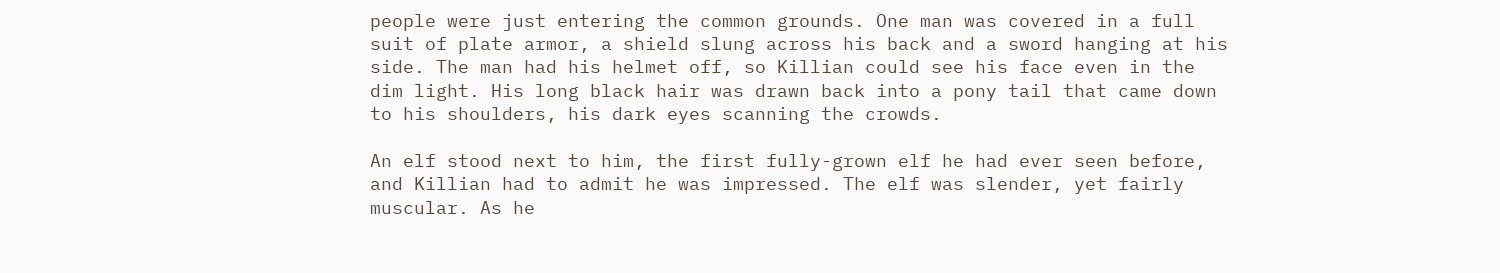people were just entering the common grounds. One man was covered in a full suit of plate armor, a shield slung across his back and a sword hanging at his side. The man had his helmet off, so Killian could see his face even in the dim light. His long black hair was drawn back into a pony tail that came down to his shoulders, his dark eyes scanning the crowds.

An elf stood next to him, the first fully-grown elf he had ever seen before, and Killian had to admit he was impressed. The elf was slender, yet fairly muscular. As he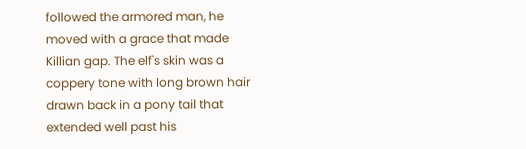followed the armored man, he moved with a grace that made Killian gap. The elf's skin was a coppery tone with long brown hair drawn back in a pony tail that extended well past his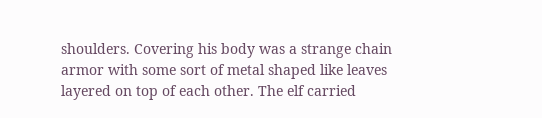shoulders. Covering his body was a strange chain armor with some sort of metal shaped like leaves layered on top of each other. The elf carried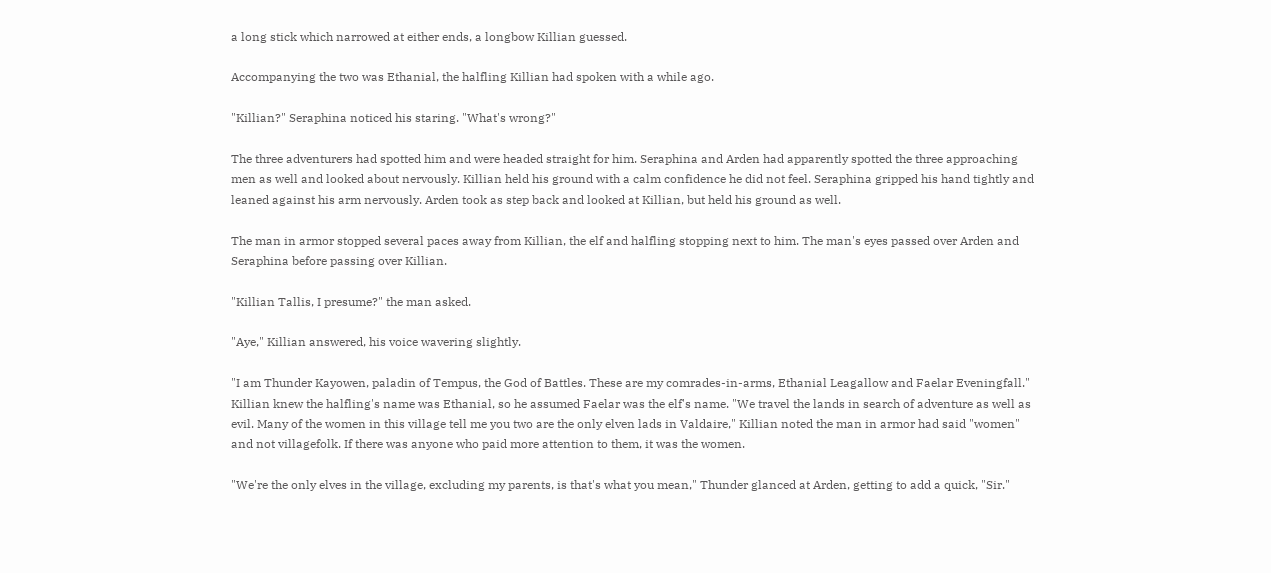a long stick which narrowed at either ends, a longbow Killian guessed.

Accompanying the two was Ethanial, the halfling Killian had spoken with a while ago.

"Killian?" Seraphina noticed his staring. "What's wrong?"

The three adventurers had spotted him and were headed straight for him. Seraphina and Arden had apparently spotted the three approaching men as well and looked about nervously. Killian held his ground with a calm confidence he did not feel. Seraphina gripped his hand tightly and leaned against his arm nervously. Arden took as step back and looked at Killian, but held his ground as well.

The man in armor stopped several paces away from Killian, the elf and halfling stopping next to him. The man's eyes passed over Arden and Seraphina before passing over Killian.

"Killian Tallis, I presume?" the man asked.

"Aye," Killian answered, his voice wavering slightly.

"I am Thunder Kayowen, paladin of Tempus, the God of Battles. These are my comrades-in-arms, Ethanial Leagallow and Faelar Eveningfall." Killian knew the halfling's name was Ethanial, so he assumed Faelar was the elf's name. "We travel the lands in search of adventure as well as evil. Many of the women in this village tell me you two are the only elven lads in Valdaire," Killian noted the man in armor had said "women" and not villagefolk. If there was anyone who paid more attention to them, it was the women.

"We're the only elves in the village, excluding my parents, is that's what you mean," Thunder glanced at Arden, getting to add a quick, "Sir."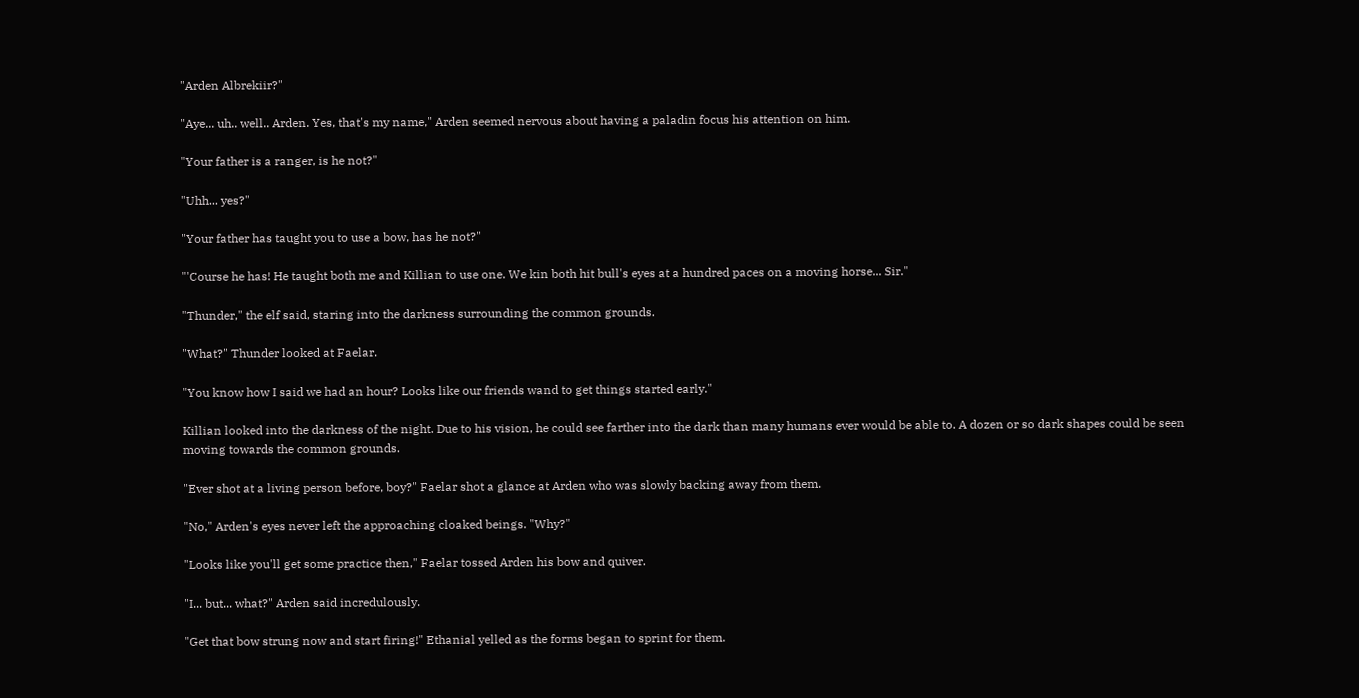"Arden Albrekiir?"

"Aye... uh.. well.. Arden. Yes, that's my name," Arden seemed nervous about having a paladin focus his attention on him.

"Your father is a ranger, is he not?"

"Uhh... yes?"

"Your father has taught you to use a bow, has he not?"

"'Course he has! He taught both me and Killian to use one. We kin both hit bull's eyes at a hundred paces on a moving horse... Sir."

"Thunder," the elf said, staring into the darkness surrounding the common grounds.

"What?" Thunder looked at Faelar.

"You know how I said we had an hour? Looks like our friends wand to get things started early."

Killian looked into the darkness of the night. Due to his vision, he could see farther into the dark than many humans ever would be able to. A dozen or so dark shapes could be seen moving towards the common grounds.

"Ever shot at a living person before, boy?" Faelar shot a glance at Arden who was slowly backing away from them.

"No," Arden's eyes never left the approaching cloaked beings. "Why?"

"Looks like you'll get some practice then," Faelar tossed Arden his bow and quiver.

"I... but... what?" Arden said incredulously.

"Get that bow strung now and start firing!" Ethanial yelled as the forms began to sprint for them.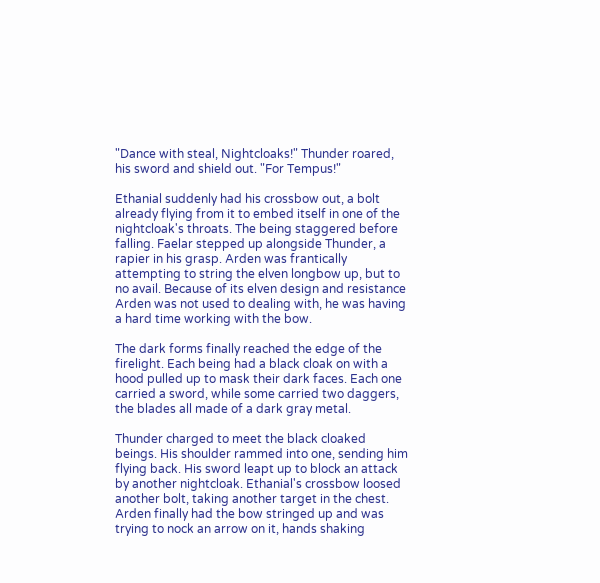"Dance with steal, Nightcloaks!" Thunder roared, his sword and shield out. "For Tempus!"

Ethanial suddenly had his crossbow out, a bolt already flying from it to embed itself in one of the nightcloak's throats. The being staggered before falling. Faelar stepped up alongside Thunder, a rapier in his grasp. Arden was frantically attempting to string the elven longbow up, but to no avail. Because of its elven design and resistance Arden was not used to dealing with, he was having a hard time working with the bow.

The dark forms finally reached the edge of the firelight. Each being had a black cloak on with a hood pulled up to mask their dark faces. Each one carried a sword, while some carried two daggers, the blades all made of a dark gray metal.

Thunder charged to meet the black cloaked beings. His shoulder rammed into one, sending him flying back. His sword leapt up to block an attack by another nightcloak. Ethanial's crossbow loosed another bolt, taking another target in the chest. Arden finally had the bow stringed up and was trying to nock an arrow on it, hands shaking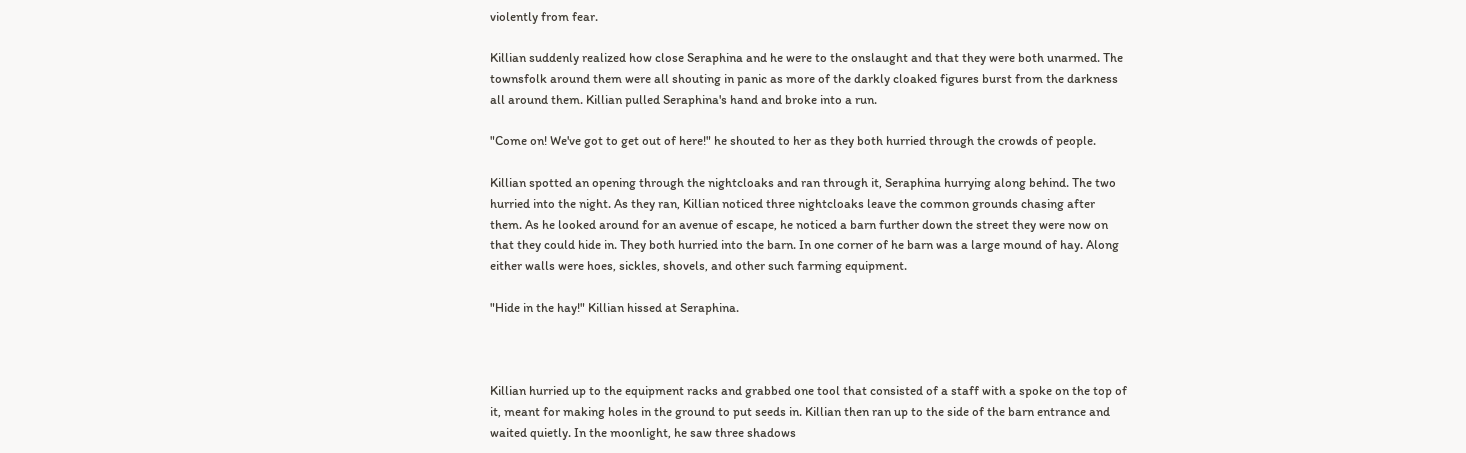violently from fear.

Killian suddenly realized how close Seraphina and he were to the onslaught and that they were both unarmed. The townsfolk around them were all shouting in panic as more of the darkly cloaked figures burst from the darkness all around them. Killian pulled Seraphina's hand and broke into a run.

"Come on! We've got to get out of here!" he shouted to her as they both hurried through the crowds of people.

Killian spotted an opening through the nightcloaks and ran through it, Seraphina hurrying along behind. The two hurried into the night. As they ran, Killian noticed three nightcloaks leave the common grounds chasing after them. As he looked around for an avenue of escape, he noticed a barn further down the street they were now on that they could hide in. They both hurried into the barn. In one corner of he barn was a large mound of hay. Along either walls were hoes, sickles, shovels, and other such farming equipment.

"Hide in the hay!" Killian hissed at Seraphina.



Killian hurried up to the equipment racks and grabbed one tool that consisted of a staff with a spoke on the top of it, meant for making holes in the ground to put seeds in. Killian then ran up to the side of the barn entrance and waited quietly. In the moonlight, he saw three shadows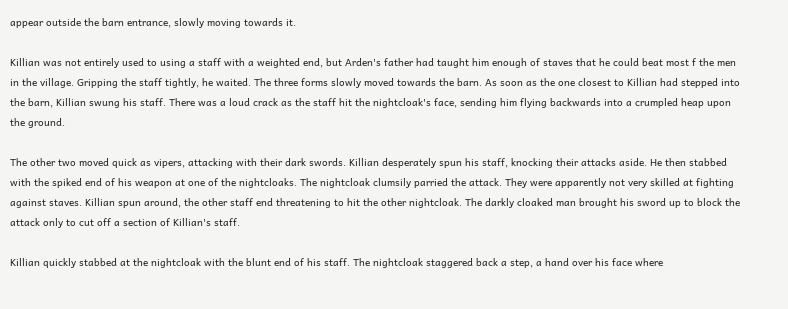appear outside the barn entrance, slowly moving towards it.

Killian was not entirely used to using a staff with a weighted end, but Arden's father had taught him enough of staves that he could beat most f the men in the village. Gripping the staff tightly, he waited. The three forms slowly moved towards the barn. As soon as the one closest to Killian had stepped into the barn, Killian swung his staff. There was a loud crack as the staff hit the nightcloak's face, sending him flying backwards into a crumpled heap upon the ground.

The other two moved quick as vipers, attacking with their dark swords. Killian desperately spun his staff, knocking their attacks aside. He then stabbed with the spiked end of his weapon at one of the nightcloaks. The nightcloak clumsily parried the attack. They were apparently not very skilled at fighting against staves. Killian spun around, the other staff end threatening to hit the other nightcloak. The darkly cloaked man brought his sword up to block the attack only to cut off a section of Killian's staff.

Killian quickly stabbed at the nightcloak with the blunt end of his staff. The nightcloak staggered back a step, a hand over his face where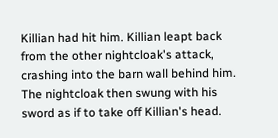Killian had hit him. Killian leapt back from the other nightcloak's attack, crashing into the barn wall behind him. The nightcloak then swung with his sword as if to take off Killian's head.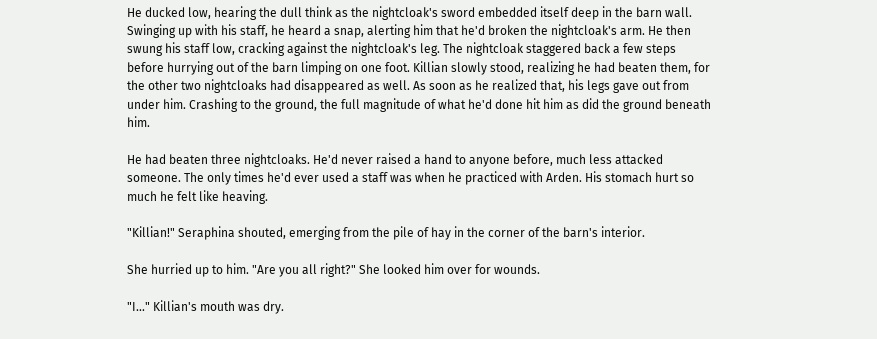He ducked low, hearing the dull think as the nightcloak's sword embedded itself deep in the barn wall. Swinging up with his staff, he heard a snap, alerting him that he'd broken the nightcloak's arm. He then swung his staff low, cracking against the nightcloak's leg. The nightcloak staggered back a few steps before hurrying out of the barn limping on one foot. Killian slowly stood, realizing he had beaten them, for the other two nightcloaks had disappeared as well. As soon as he realized that, his legs gave out from under him. Crashing to the ground, the full magnitude of what he'd done hit him as did the ground beneath him.

He had beaten three nightcloaks. He'd never raised a hand to anyone before, much less attacked someone. The only times he'd ever used a staff was when he practiced with Arden. His stomach hurt so much he felt like heaving.

"Killian!" Seraphina shouted, emerging from the pile of hay in the corner of the barn's interior.

She hurried up to him. "Are you all right?" She looked him over for wounds.

"I..." Killian's mouth was dry.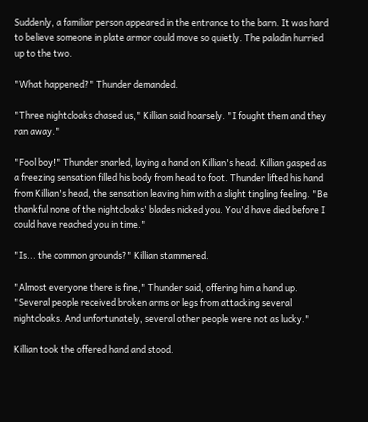Suddenly, a familiar person appeared in the entrance to the barn. It was hard to believe someone in plate armor could move so quietly. The paladin hurried up to the two.

"What happened?" Thunder demanded.

"Three nightcloaks chased us," Killian said hoarsely. "I fought them and they ran away."

"Fool boy!" Thunder snarled, laying a hand on Killian's head. Killian gasped as a freezing sensation filled his body from head to foot. Thunder lifted his hand from Killian's head, the sensation leaving him with a slight tingling feeling. "Be thankful none of the nightcloaks' blades nicked you. You'd have died before I could have reached you in time."

"Is... the common grounds?" Killian stammered.

"Almost everyone there is fine," Thunder said, offering him a hand up. "Several people received broken arms or legs from attacking several nightcloaks. And unfortunately, several other people were not as lucky."

Killian took the offered hand and stood.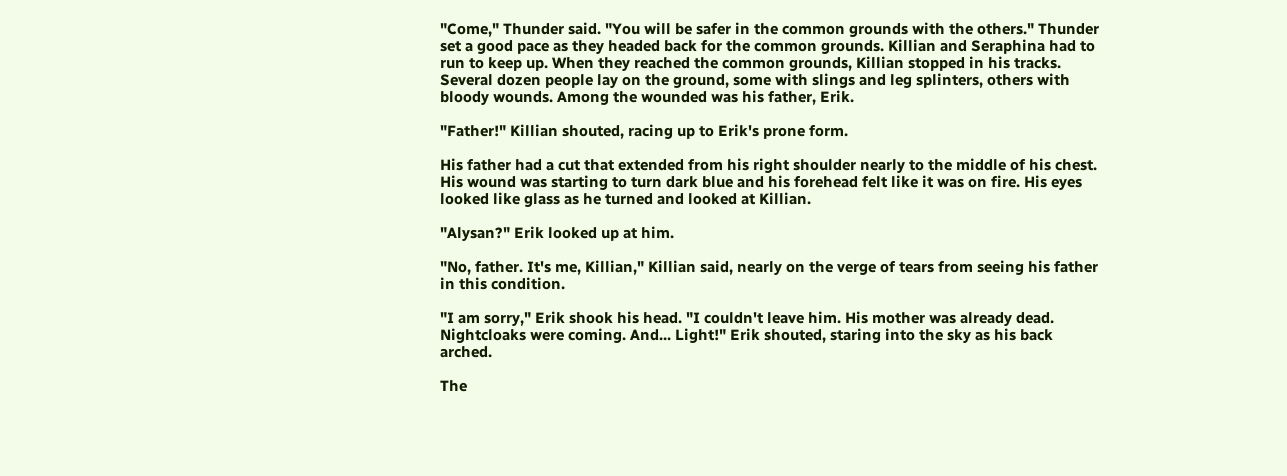"Come," Thunder said. "You will be safer in the common grounds with the others." Thunder set a good pace as they headed back for the common grounds. Killian and Seraphina had to run to keep up. When they reached the common grounds, Killian stopped in his tracks. Several dozen people lay on the ground, some with slings and leg splinters, others with bloody wounds. Among the wounded was his father, Erik.

"Father!" Killian shouted, racing up to Erik's prone form.

His father had a cut that extended from his right shoulder nearly to the middle of his chest. His wound was starting to turn dark blue and his forehead felt like it was on fire. His eyes looked like glass as he turned and looked at Killian.

"Alysan?" Erik looked up at him.

"No, father. It's me, Killian," Killian said, nearly on the verge of tears from seeing his father in this condition.

"I am sorry," Erik shook his head. "I couldn't leave him. His mother was already dead. Nightcloaks were coming. And... Light!" Erik shouted, staring into the sky as his back arched.

The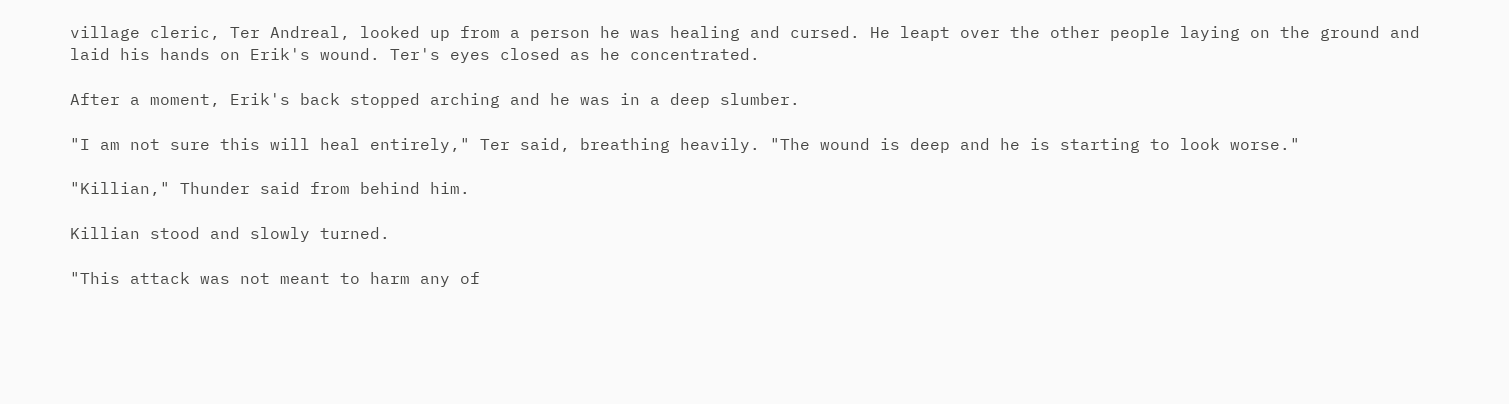village cleric, Ter Andreal, looked up from a person he was healing and cursed. He leapt over the other people laying on the ground and laid his hands on Erik's wound. Ter's eyes closed as he concentrated.

After a moment, Erik's back stopped arching and he was in a deep slumber.

"I am not sure this will heal entirely," Ter said, breathing heavily. "The wound is deep and he is starting to look worse."

"Killian," Thunder said from behind him.

Killian stood and slowly turned.

"This attack was not meant to harm any of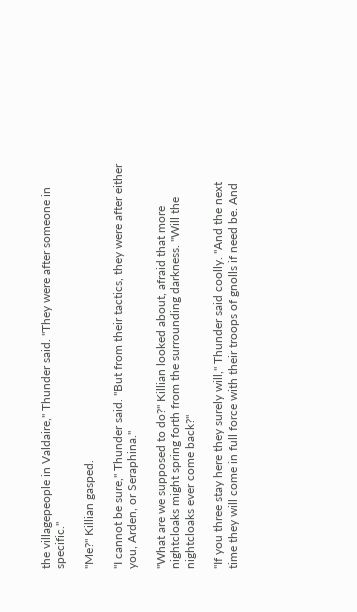the villagepeople in Valdaire," Thunder said. "They were after someone in specific."

"Me?" Killian gasped.

"I cannot be sure," Thunder said. "But from their tactics, they were after either you, Arden, or Seraphina."

"What are we supposed to do?" Killian looked about, afraid that more nightcloaks might spring forth from the surrounding darkness. "Will the nightcloaks ever come back?"

"If you three stay here they surely will," Thunder said coolly. "And the next time they will come in full force with their troops of gnolls if need be. And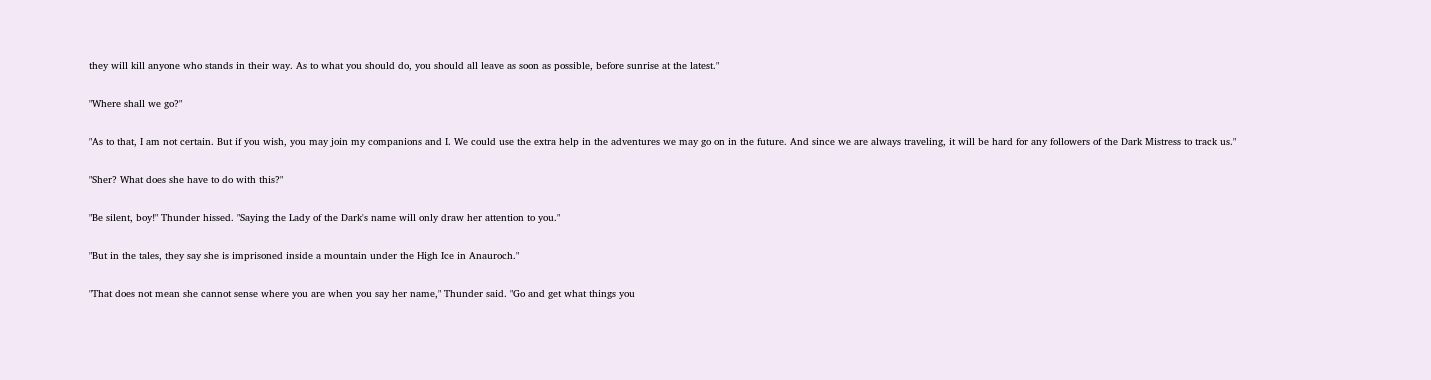they will kill anyone who stands in their way. As to what you should do, you should all leave as soon as possible, before sunrise at the latest."

"Where shall we go?"

"As to that, I am not certain. But if you wish, you may join my companions and I. We could use the extra help in the adventures we may go on in the future. And since we are always traveling, it will be hard for any followers of the Dark Mistress to track us."

"Sher? What does she have to do with this?"

"Be silent, boy!" Thunder hissed. "Saying the Lady of the Dark's name will only draw her attention to you."

"But in the tales, they say she is imprisoned inside a mountain under the High Ice in Anauroch."

"That does not mean she cannot sense where you are when you say her name," Thunder said. "Go and get what things you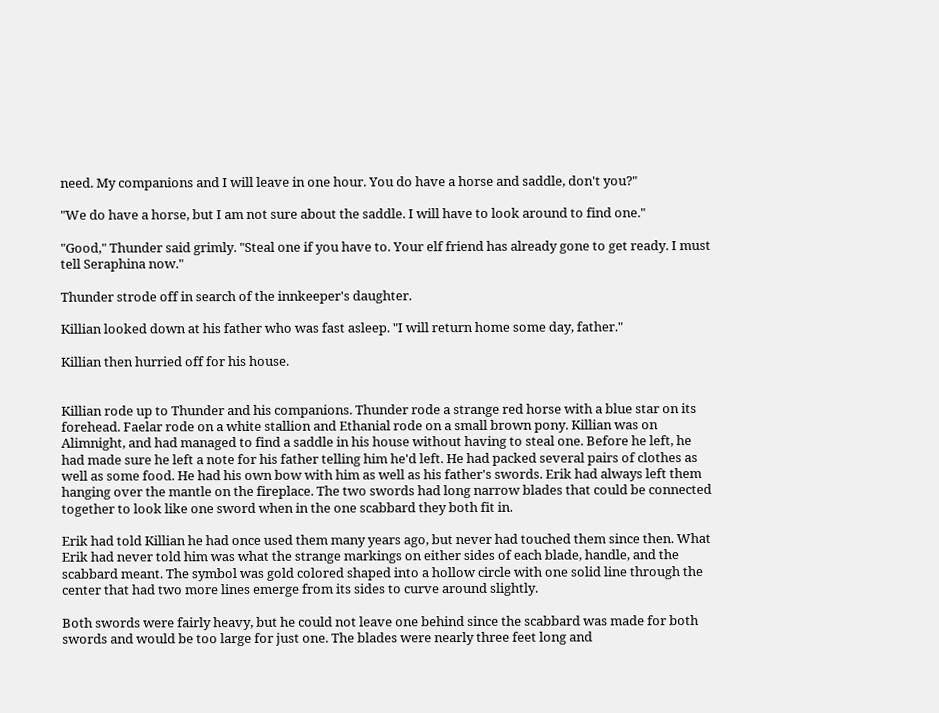need. My companions and I will leave in one hour. You do have a horse and saddle, don't you?"

"We do have a horse, but I am not sure about the saddle. I will have to look around to find one."

"Good," Thunder said grimly. "Steal one if you have to. Your elf friend has already gone to get ready. I must tell Seraphina now."

Thunder strode off in search of the innkeeper's daughter.

Killian looked down at his father who was fast asleep. "I will return home some day, father."

Killian then hurried off for his house.


Killian rode up to Thunder and his companions. Thunder rode a strange red horse with a blue star on its forehead. Faelar rode on a white stallion and Ethanial rode on a small brown pony. Killian was on Alimnight, and had managed to find a saddle in his house without having to steal one. Before he left, he had made sure he left a note for his father telling him he'd left. He had packed several pairs of clothes as well as some food. He had his own bow with him as well as his father's swords. Erik had always left them hanging over the mantle on the fireplace. The two swords had long narrow blades that could be connected together to look like one sword when in the one scabbard they both fit in.

Erik had told Killian he had once used them many years ago, but never had touched them since then. What Erik had never told him was what the strange markings on either sides of each blade, handle, and the scabbard meant. The symbol was gold colored shaped into a hollow circle with one solid line through the center that had two more lines emerge from its sides to curve around slightly.

Both swords were fairly heavy, but he could not leave one behind since the scabbard was made for both swords and would be too large for just one. The blades were nearly three feet long and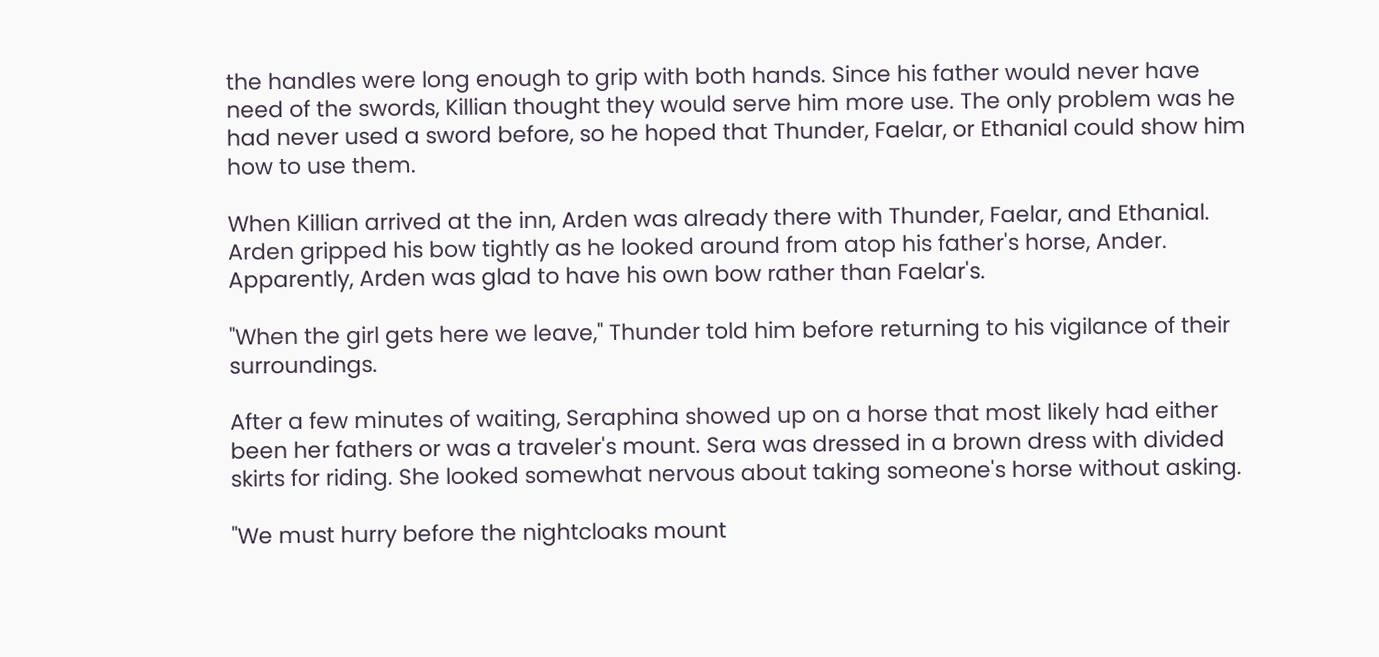the handles were long enough to grip with both hands. Since his father would never have need of the swords, Killian thought they would serve him more use. The only problem was he had never used a sword before, so he hoped that Thunder, Faelar, or Ethanial could show him how to use them.

When Killian arrived at the inn, Arden was already there with Thunder, Faelar, and Ethanial. Arden gripped his bow tightly as he looked around from atop his father's horse, Ander. Apparently, Arden was glad to have his own bow rather than Faelar's.

"When the girl gets here we leave," Thunder told him before returning to his vigilance of their surroundings.

After a few minutes of waiting, Seraphina showed up on a horse that most likely had either been her fathers or was a traveler's mount. Sera was dressed in a brown dress with divided skirts for riding. She looked somewhat nervous about taking someone's horse without asking.

"We must hurry before the nightcloaks mount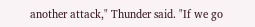another attack," Thunder said. "If we go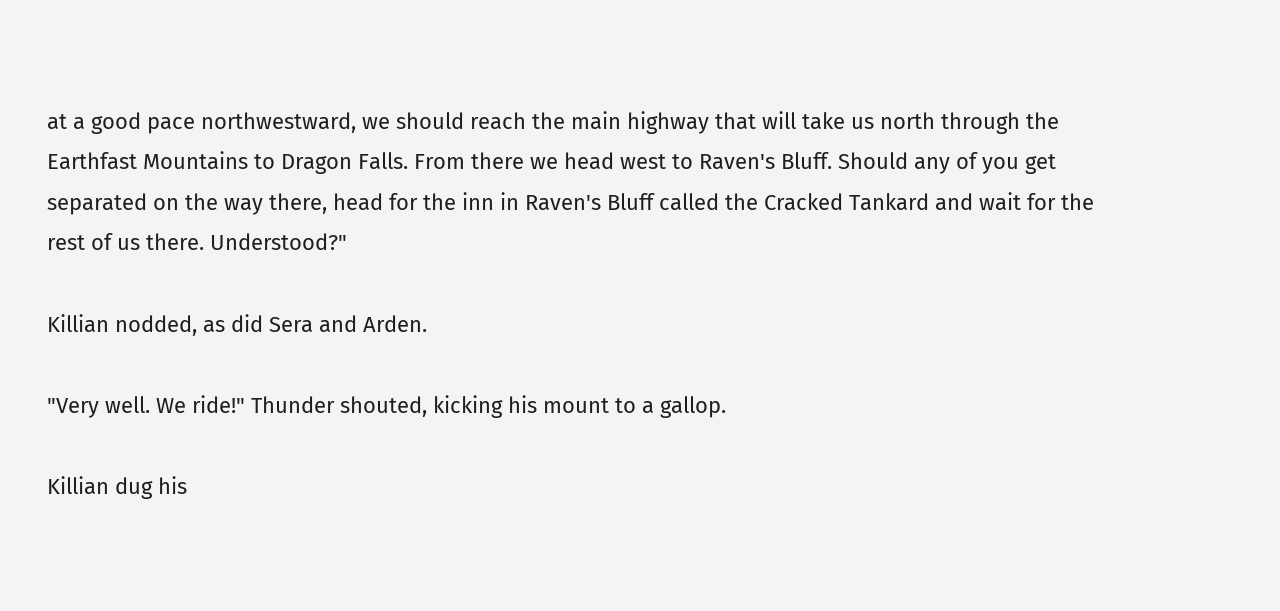at a good pace northwestward, we should reach the main highway that will take us north through the Earthfast Mountains to Dragon Falls. From there we head west to Raven's Bluff. Should any of you get separated on the way there, head for the inn in Raven's Bluff called the Cracked Tankard and wait for the rest of us there. Understood?"

Killian nodded, as did Sera and Arden.

"Very well. We ride!" Thunder shouted, kicking his mount to a gallop.

Killian dug his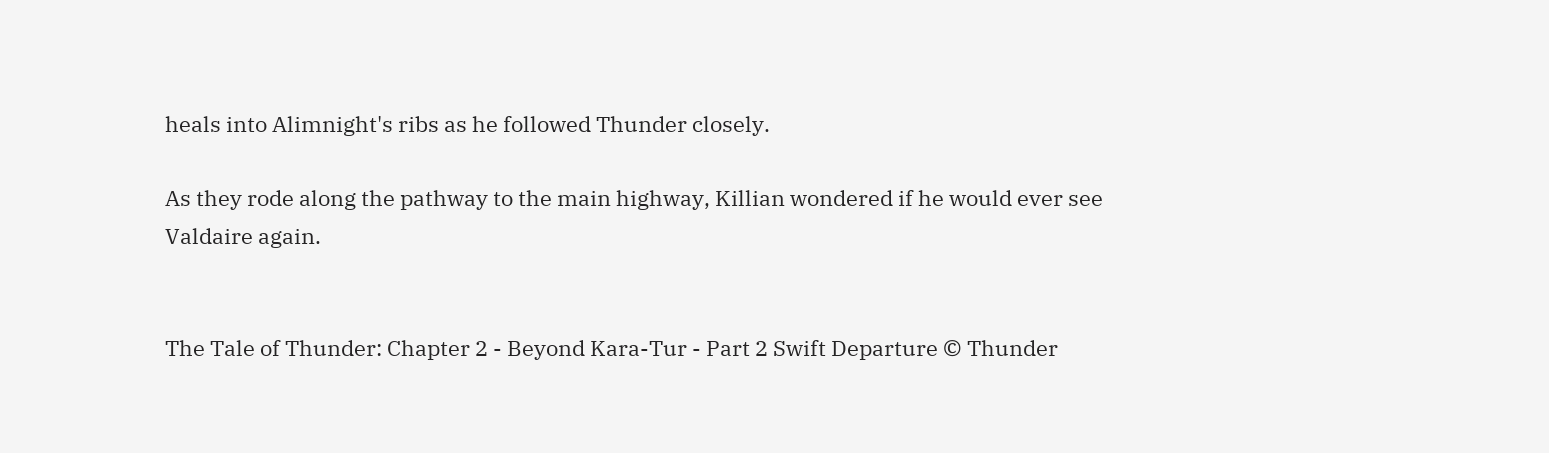heals into Alimnight's ribs as he followed Thunder closely.

As they rode along the pathway to the main highway, Killian wondered if he would ever see Valdaire again.


The Tale of Thunder: Chapter 2 - Beyond Kara-Tur - Part 2 Swift Departure © Thunder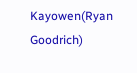Kayowen(Ryan Goodrich)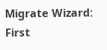Migrate Wizard:
First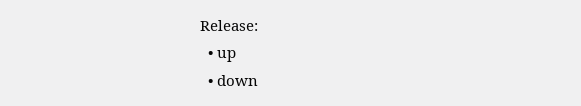Release:
  • up
  • down